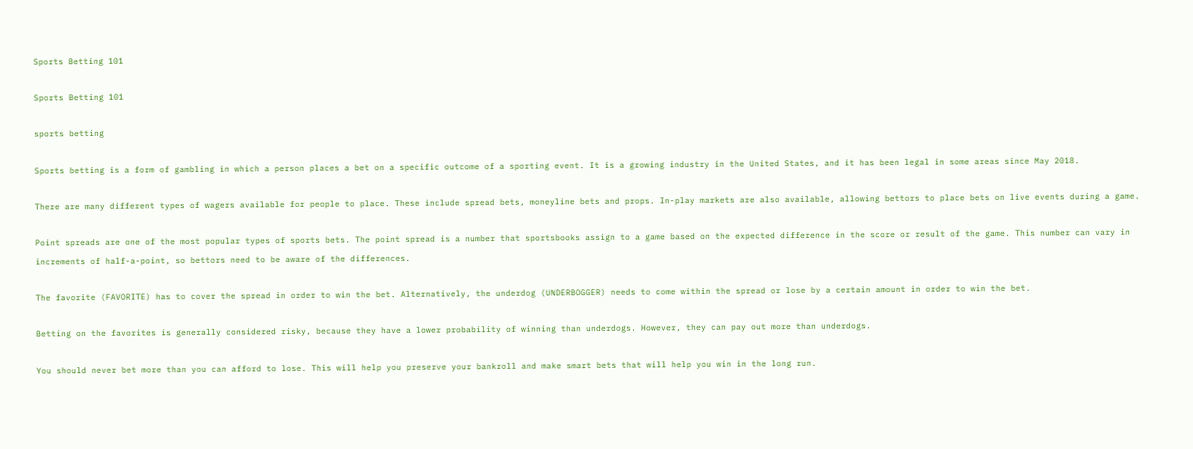Sports Betting 101

Sports Betting 101

sports betting

Sports betting is a form of gambling in which a person places a bet on a specific outcome of a sporting event. It is a growing industry in the United States, and it has been legal in some areas since May 2018.

There are many different types of wagers available for people to place. These include spread bets, moneyline bets and props. In-play markets are also available, allowing bettors to place bets on live events during a game.

Point spreads are one of the most popular types of sports bets. The point spread is a number that sportsbooks assign to a game based on the expected difference in the score or result of the game. This number can vary in increments of half-a-point, so bettors need to be aware of the differences.

The favorite (FAVORITE) has to cover the spread in order to win the bet. Alternatively, the underdog (UNDERBOGGER) needs to come within the spread or lose by a certain amount in order to win the bet.

Betting on the favorites is generally considered risky, because they have a lower probability of winning than underdogs. However, they can pay out more than underdogs.

You should never bet more than you can afford to lose. This will help you preserve your bankroll and make smart bets that will help you win in the long run.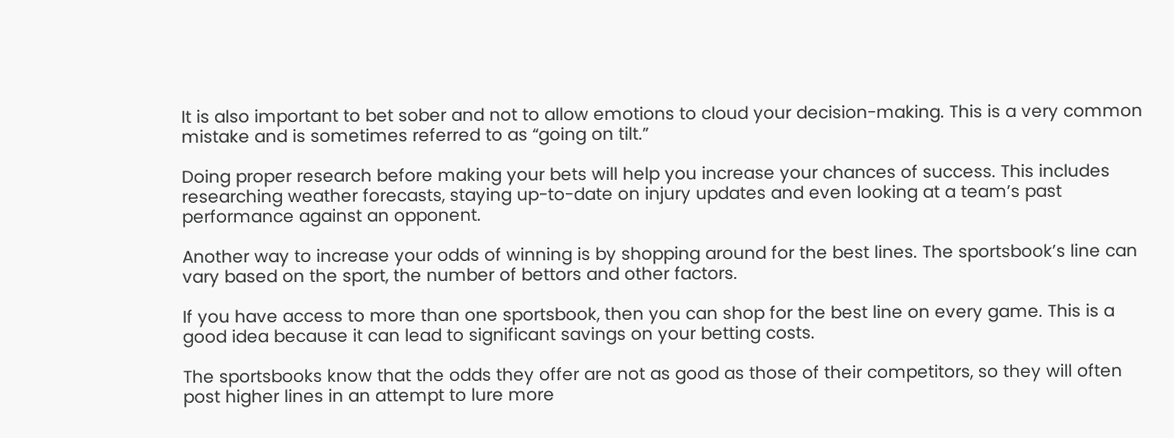It is also important to bet sober and not to allow emotions to cloud your decision-making. This is a very common mistake and is sometimes referred to as “going on tilt.”

Doing proper research before making your bets will help you increase your chances of success. This includes researching weather forecasts, staying up-to-date on injury updates and even looking at a team’s past performance against an opponent.

Another way to increase your odds of winning is by shopping around for the best lines. The sportsbook’s line can vary based on the sport, the number of bettors and other factors.

If you have access to more than one sportsbook, then you can shop for the best line on every game. This is a good idea because it can lead to significant savings on your betting costs.

The sportsbooks know that the odds they offer are not as good as those of their competitors, so they will often post higher lines in an attempt to lure more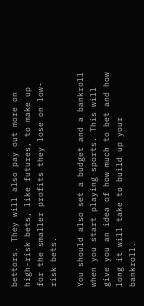bettors. They will also pay out more on high-risk bets, like futures, to make up for the smaller profits they lose on low-risk bets.

You should also set a budget and a bankroll when you start playing sports. This will give you an idea of how much to bet and how long it will take to build up your bankroll.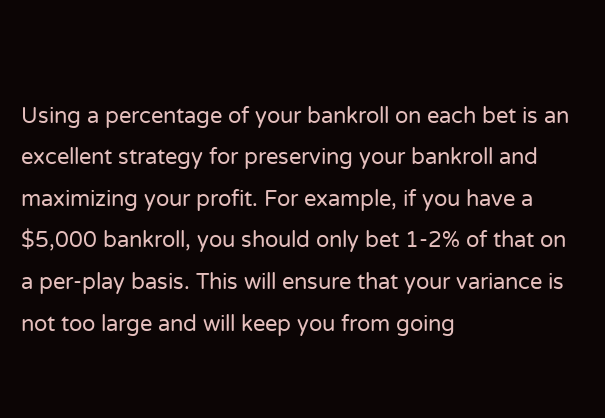Using a percentage of your bankroll on each bet is an excellent strategy for preserving your bankroll and maximizing your profit. For example, if you have a $5,000 bankroll, you should only bet 1-2% of that on a per-play basis. This will ensure that your variance is not too large and will keep you from going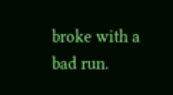broke with a bad run.